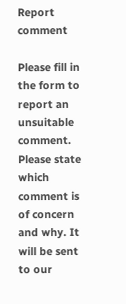Report comment

Please fill in the form to report an unsuitable comment. Please state which comment is of concern and why. It will be sent to our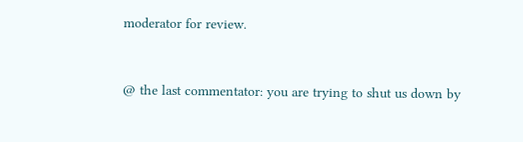moderator for review.


@ the last commentator: you are trying to shut us down by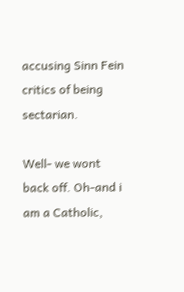accusing Sinn Fein critics of being sectarian.

Well- we wont back off. Oh-and i am a Catholic,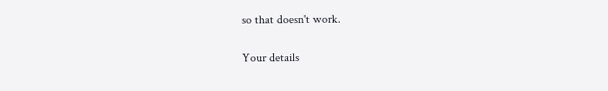so that doesn't work.

Your details